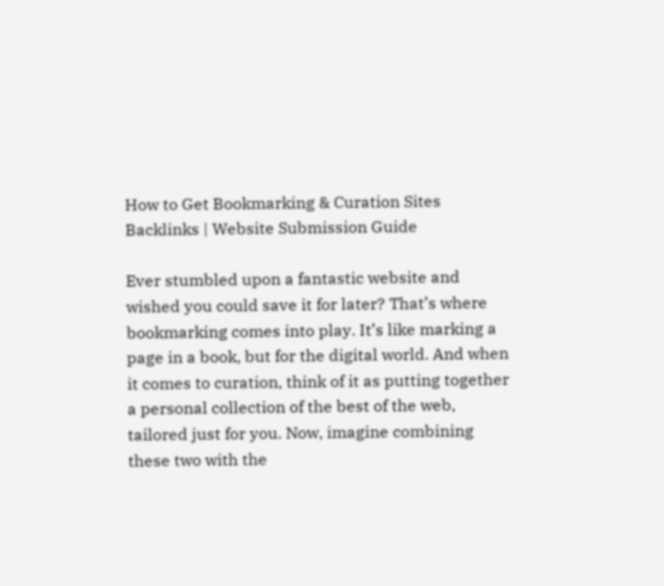How to Get Bookmarking & Curation Sites Backlinks | Website Submission Guide

Ever stumbled upon a fantastic website and wished you could save it for later? That’s where bookmarking comes into play. It’s like marking a page in a book, but for the digital world. And when it comes to curation, think of it as putting together a personal collection of the best of the web, tailored just for you. Now, imagine combining these two with the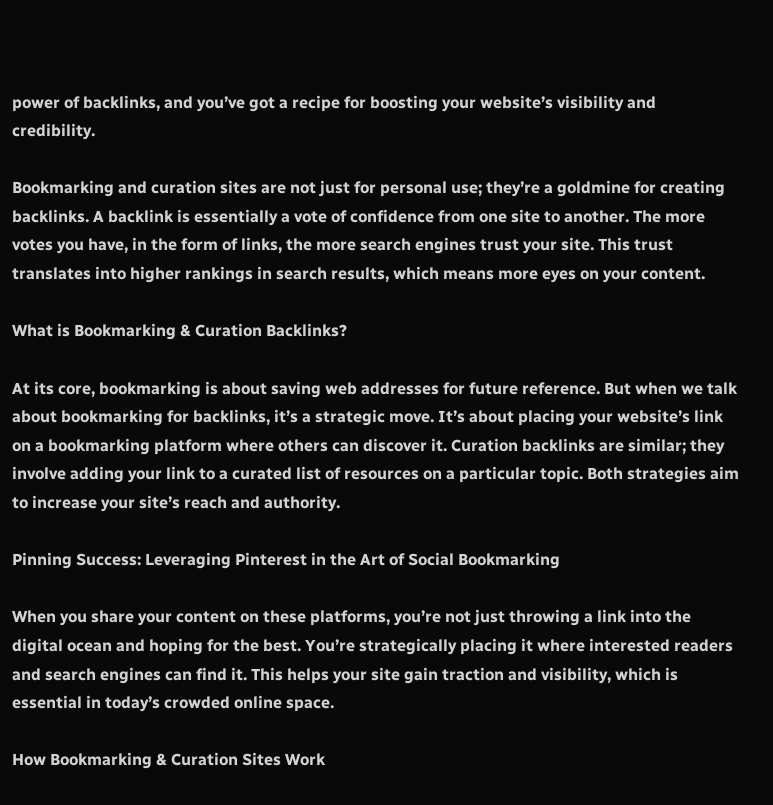power of backlinks, and you’ve got a recipe for boosting your website’s visibility and credibility.

Bookmarking and curation sites are not just for personal use; they’re a goldmine for creating backlinks. A backlink is essentially a vote of confidence from one site to another. The more votes you have, in the form of links, the more search engines trust your site. This trust translates into higher rankings in search results, which means more eyes on your content.

What is Bookmarking & Curation Backlinks?

At its core, bookmarking is about saving web addresses for future reference. But when we talk about bookmarking for backlinks, it’s a strategic move. It’s about placing your website’s link on a bookmarking platform where others can discover it. Curation backlinks are similar; they involve adding your link to a curated list of resources on a particular topic. Both strategies aim to increase your site’s reach and authority.

Pinning Success: Leveraging Pinterest in the Art of Social Bookmarking

When you share your content on these platforms, you’re not just throwing a link into the digital ocean and hoping for the best. You’re strategically placing it where interested readers and search engines can find it. This helps your site gain traction and visibility, which is essential in today’s crowded online space.

How Bookmarking & Curation Sites Work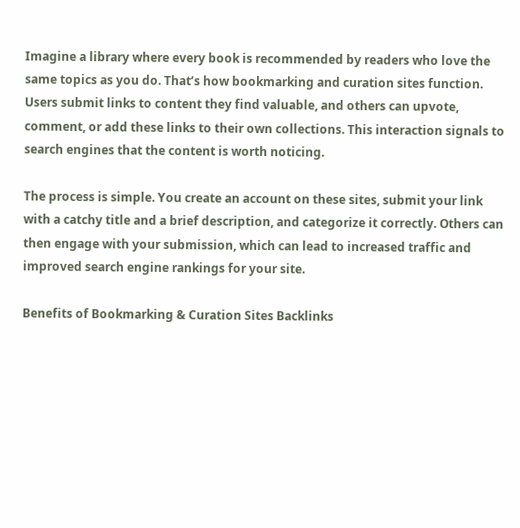Imagine a library where every book is recommended by readers who love the same topics as you do. That’s how bookmarking and curation sites function. Users submit links to content they find valuable, and others can upvote, comment, or add these links to their own collections. This interaction signals to search engines that the content is worth noticing.

The process is simple. You create an account on these sites, submit your link with a catchy title and a brief description, and categorize it correctly. Others can then engage with your submission, which can lead to increased traffic and improved search engine rankings for your site.

Benefits of Bookmarking & Curation Sites Backlinks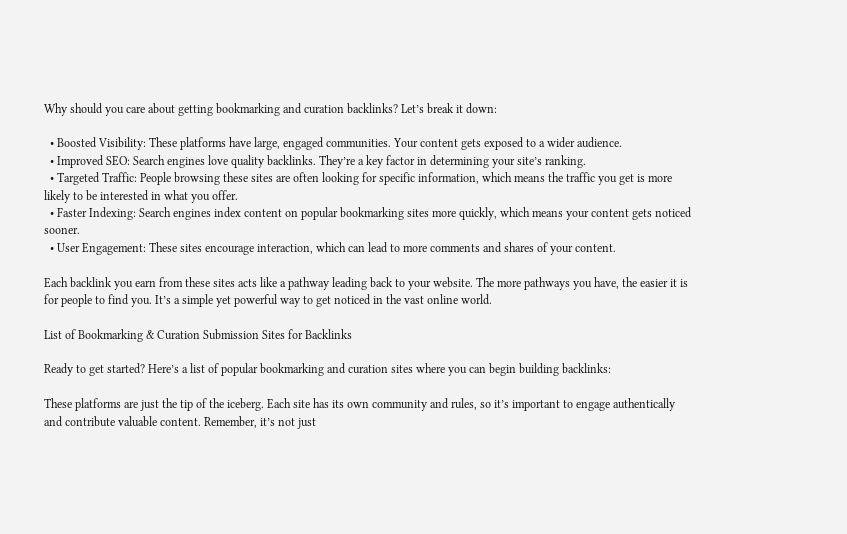Why should you care about getting bookmarking and curation backlinks? Let’s break it down:

  • Boosted Visibility: These platforms have large, engaged communities. Your content gets exposed to a wider audience.
  • Improved SEO: Search engines love quality backlinks. They’re a key factor in determining your site’s ranking.
  • Targeted Traffic: People browsing these sites are often looking for specific information, which means the traffic you get is more likely to be interested in what you offer.
  • Faster Indexing: Search engines index content on popular bookmarking sites more quickly, which means your content gets noticed sooner.
  • User Engagement: These sites encourage interaction, which can lead to more comments and shares of your content.

Each backlink you earn from these sites acts like a pathway leading back to your website. The more pathways you have, the easier it is for people to find you. It’s a simple yet powerful way to get noticed in the vast online world.

List of Bookmarking & Curation Submission Sites for Backlinks

Ready to get started? Here’s a list of popular bookmarking and curation sites where you can begin building backlinks:

These platforms are just the tip of the iceberg. Each site has its own community and rules, so it’s important to engage authentically and contribute valuable content. Remember, it’s not just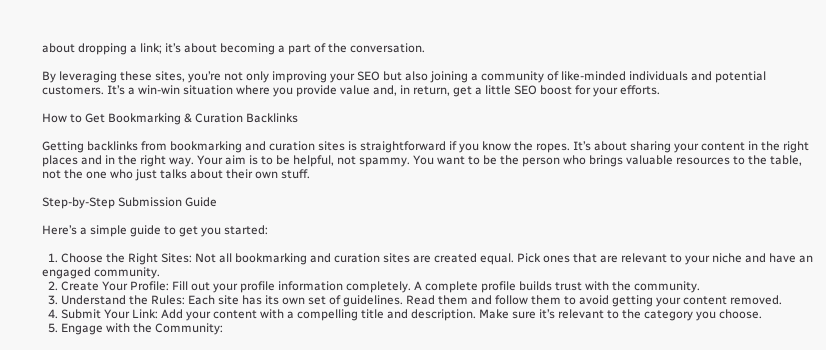about dropping a link; it’s about becoming a part of the conversation.

By leveraging these sites, you’re not only improving your SEO but also joining a community of like-minded individuals and potential customers. It’s a win-win situation where you provide value and, in return, get a little SEO boost for your efforts.

How to Get Bookmarking & Curation Backlinks

Getting backlinks from bookmarking and curation sites is straightforward if you know the ropes. It’s about sharing your content in the right places and in the right way. Your aim is to be helpful, not spammy. You want to be the person who brings valuable resources to the table, not the one who just talks about their own stuff.

Step-by-Step Submission Guide

Here’s a simple guide to get you started:

  1. Choose the Right Sites: Not all bookmarking and curation sites are created equal. Pick ones that are relevant to your niche and have an engaged community.
  2. Create Your Profile: Fill out your profile information completely. A complete profile builds trust with the community.
  3. Understand the Rules: Each site has its own set of guidelines. Read them and follow them to avoid getting your content removed.
  4. Submit Your Link: Add your content with a compelling title and description. Make sure it’s relevant to the category you choose.
  5. Engage with the Community: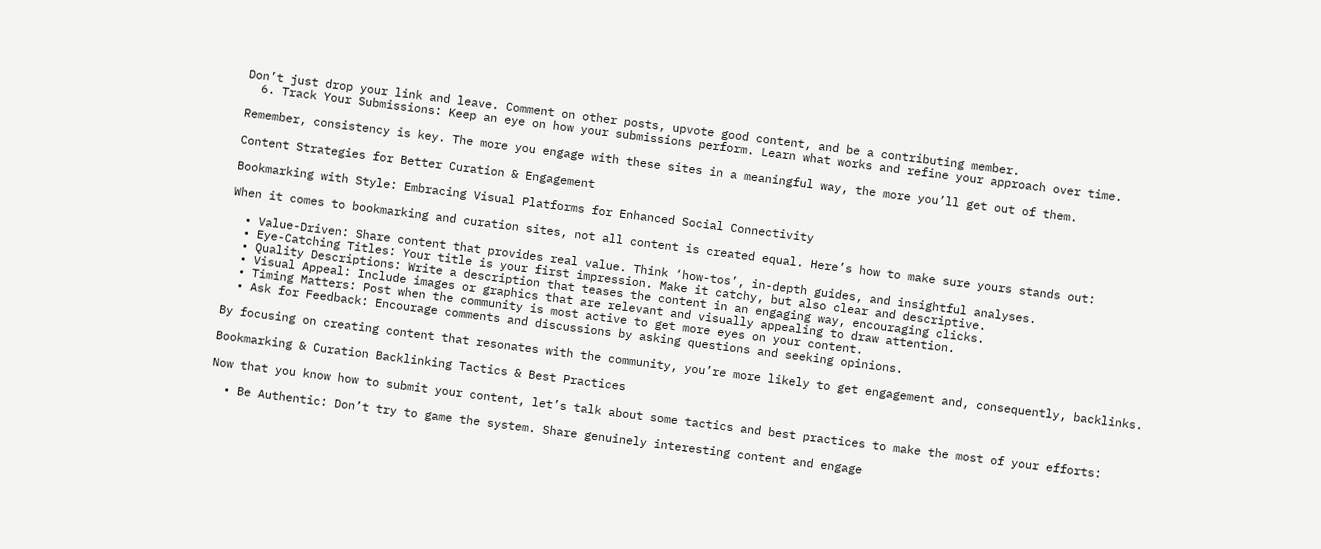Don’t just drop your link and leave. Comment on other posts, upvote good content, and be a contributing member.
  6. Track Your Submissions: Keep an eye on how your submissions perform. Learn what works and refine your approach over time.

Remember, consistency is key. The more you engage with these sites in a meaningful way, the more you’ll get out of them.

Content Strategies for Better Curation & Engagement

Bookmarking with Style: Embracing Visual Platforms for Enhanced Social Connectivity

When it comes to bookmarking and curation sites, not all content is created equal. Here’s how to make sure yours stands out:

  • Value-Driven: Share content that provides real value. Think ‘how-tos’, in-depth guides, and insightful analyses.
  • Eye-Catching Titles: Your title is your first impression. Make it catchy, but also clear and descriptive.
  • Quality Descriptions: Write a description that teases the content in an engaging way, encouraging clicks.
  • Visual Appeal: Include images or graphics that are relevant and visually appealing to draw attention.
  • Timing Matters: Post when the community is most active to get more eyes on your content.
  • Ask for Feedback: Encourage comments and discussions by asking questions and seeking opinions.

By focusing on creating content that resonates with the community, you’re more likely to get engagement and, consequently, backlinks.

Bookmarking & Curation Backlinking Tactics & Best Practices

Now that you know how to submit your content, let’s talk about some tactics and best practices to make the most of your efforts:

  • Be Authentic: Don’t try to game the system. Share genuinely interesting content and engage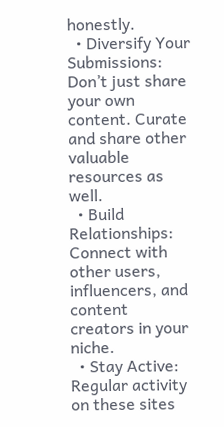honestly.
  • Diversify Your Submissions: Don’t just share your own content. Curate and share other valuable resources as well.
  • Build Relationships: Connect with other users, influencers, and content creators in your niche.
  • Stay Active: Regular activity on these sites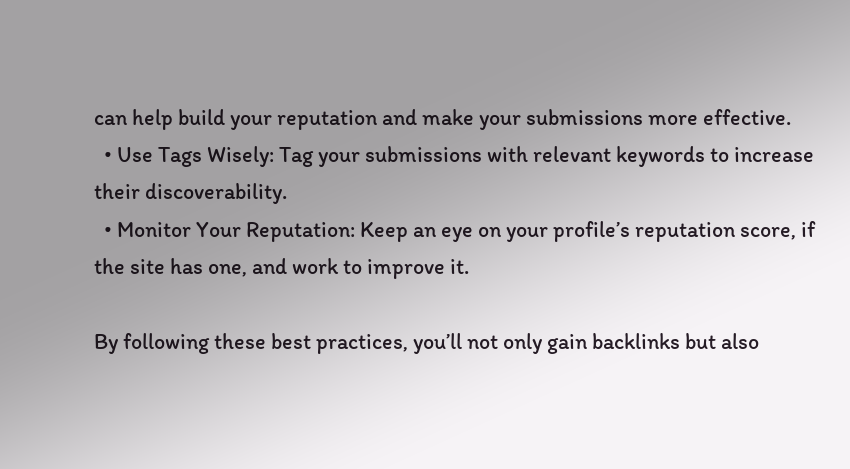can help build your reputation and make your submissions more effective.
  • Use Tags Wisely: Tag your submissions with relevant keywords to increase their discoverability.
  • Monitor Your Reputation: Keep an eye on your profile’s reputation score, if the site has one, and work to improve it.

By following these best practices, you’ll not only gain backlinks but also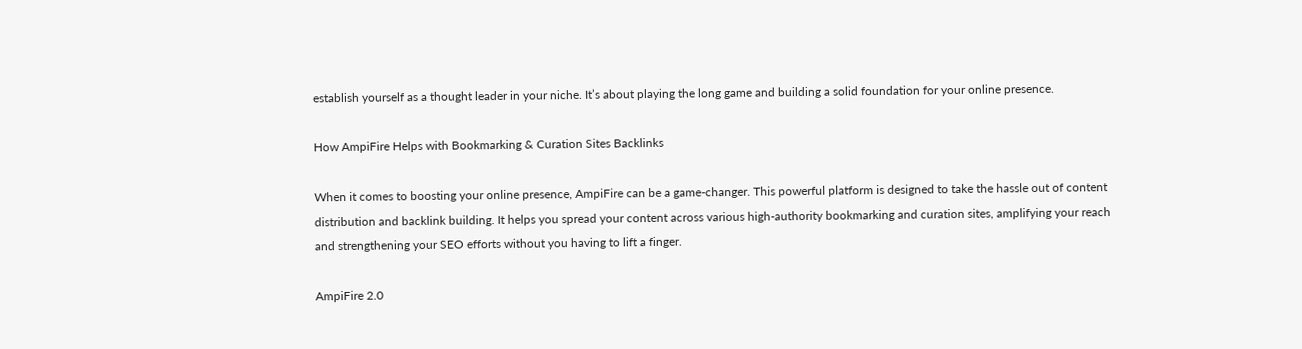establish yourself as a thought leader in your niche. It’s about playing the long game and building a solid foundation for your online presence.

How AmpiFire Helps with Bookmarking & Curation Sites Backlinks

When it comes to boosting your online presence, AmpiFire can be a game-changer. This powerful platform is designed to take the hassle out of content distribution and backlink building. It helps you spread your content across various high-authority bookmarking and curation sites, amplifying your reach and strengthening your SEO efforts without you having to lift a finger.

AmpiFire 2.0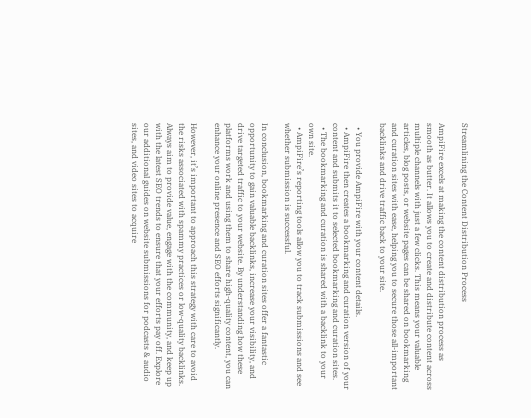Streamlining the Content Distribution Process

AmpiFire excels at making the content distribution process as smooth as butter. It allows you to create and distribute content across multiple channels with just a few clicks. This means your valuable articles, blog posts, or website pages can be shared on bookmarking and curation sites with ease, helping you to secure those all-important backlinks and drive traffic back to your site.

  • You provide AmpiFire with your content details.
  • AmpiFire then creates a bookmarking and curation version of your content and submits it to selected bookmarking and curation sites.
  • The bookmarking and curation is shared with a backlink to your own site.
  • AmpiFire’s reporting tools allow you to track submissions and see whether submission is successful.

In conclusion, bookmarking and curation sites offer a fantastic opportunity to gain valuable backlinks, increase your visibility, and drive targeted traffic to your website. By understanding how these platforms work and using them to share high-quality content, you can enhance your online presence and SEO efforts significantly.

However, it’s important to approach this strategy with care to avoid the risks associated with spammy practices or low-quality backlinks. Always aim to provide value, engage with the community, and keep up with the latest SEO trends to ensure that your efforts pay off. Explore our additional guides on website submissions for podcasts & audio sites, and video sites to acquire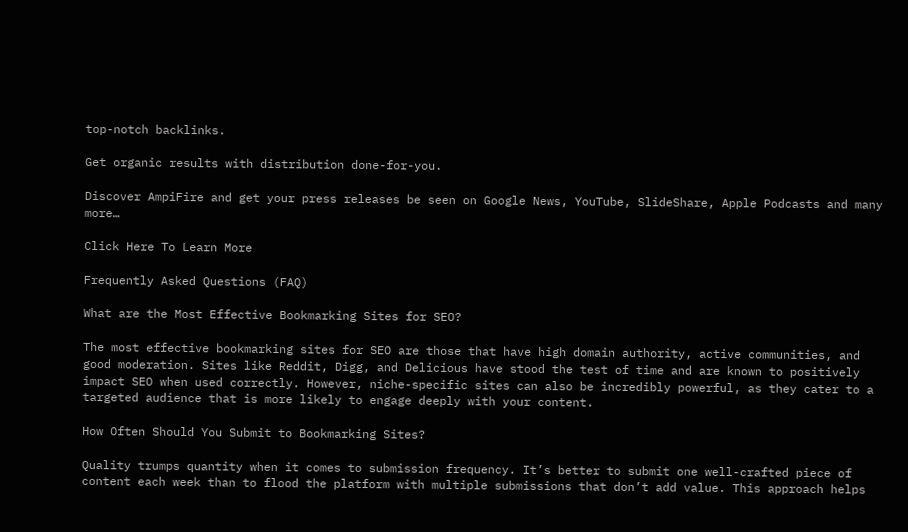top-notch backlinks.

Get organic results with distribution done-for-you.

Discover AmpiFire and get your press releases be seen on Google News, YouTube, SlideShare, Apple Podcasts and many more…

Click Here To Learn More

Frequently Asked Questions (FAQ)

What are the Most Effective Bookmarking Sites for SEO?

The most effective bookmarking sites for SEO are those that have high domain authority, active communities, and good moderation. Sites like Reddit, Digg, and Delicious have stood the test of time and are known to positively impact SEO when used correctly. However, niche-specific sites can also be incredibly powerful, as they cater to a targeted audience that is more likely to engage deeply with your content.

How Often Should You Submit to Bookmarking Sites?

Quality trumps quantity when it comes to submission frequency. It’s better to submit one well-crafted piece of content each week than to flood the platform with multiple submissions that don’t add value. This approach helps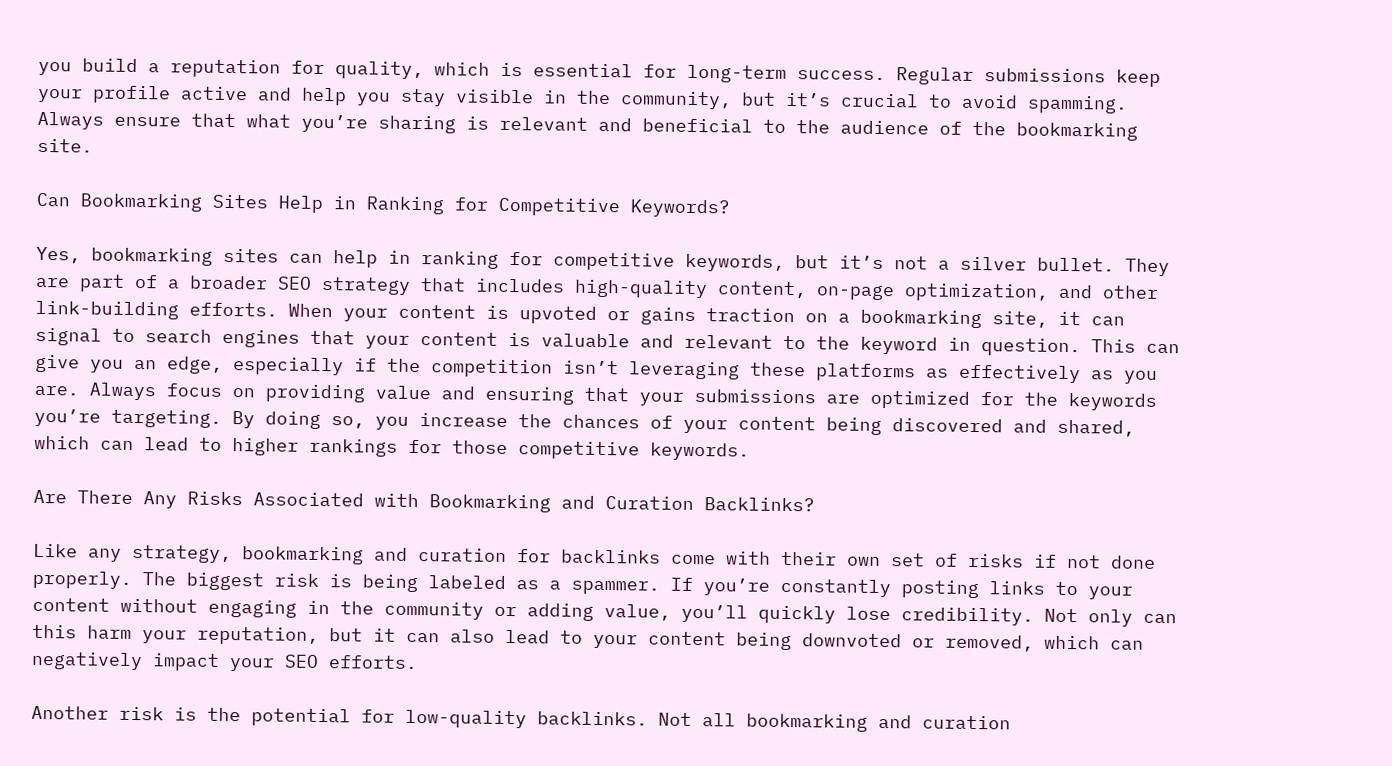you build a reputation for quality, which is essential for long-term success. Regular submissions keep your profile active and help you stay visible in the community, but it’s crucial to avoid spamming. Always ensure that what you’re sharing is relevant and beneficial to the audience of the bookmarking site.

Can Bookmarking Sites Help in Ranking for Competitive Keywords?

Yes, bookmarking sites can help in ranking for competitive keywords, but it’s not a silver bullet. They are part of a broader SEO strategy that includes high-quality content, on-page optimization, and other link-building efforts. When your content is upvoted or gains traction on a bookmarking site, it can signal to search engines that your content is valuable and relevant to the keyword in question. This can give you an edge, especially if the competition isn’t leveraging these platforms as effectively as you are. Always focus on providing value and ensuring that your submissions are optimized for the keywords you’re targeting. By doing so, you increase the chances of your content being discovered and shared, which can lead to higher rankings for those competitive keywords.

Are There Any Risks Associated with Bookmarking and Curation Backlinks?

Like any strategy, bookmarking and curation for backlinks come with their own set of risks if not done properly. The biggest risk is being labeled as a spammer. If you’re constantly posting links to your content without engaging in the community or adding value, you’ll quickly lose credibility. Not only can this harm your reputation, but it can also lead to your content being downvoted or removed, which can negatively impact your SEO efforts.

Another risk is the potential for low-quality backlinks. Not all bookmarking and curation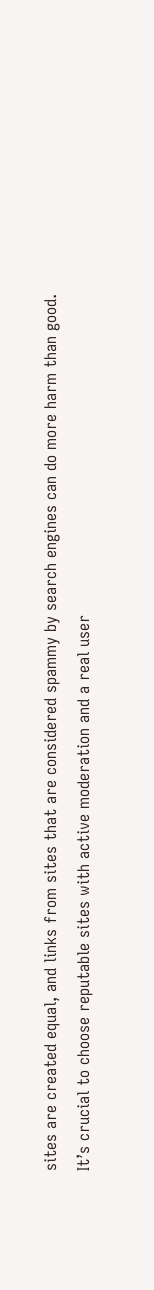sites are created equal, and links from sites that are considered spammy by search engines can do more harm than good. It’s crucial to choose reputable sites with active moderation and a real user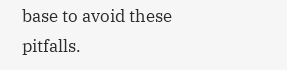base to avoid these pitfalls.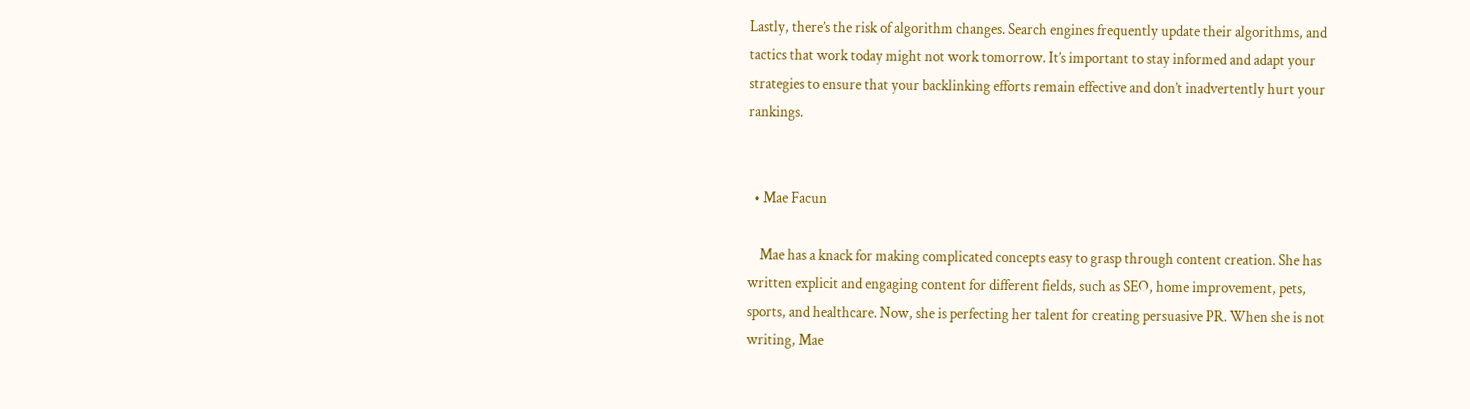Lastly, there’s the risk of algorithm changes. Search engines frequently update their algorithms, and tactics that work today might not work tomorrow. It’s important to stay informed and adapt your strategies to ensure that your backlinking efforts remain effective and don’t inadvertently hurt your rankings.


  • Mae Facun

    Mae has a knack for making complicated concepts easy to grasp through content creation. She has written explicit and engaging content for different fields, such as SEO, home improvement, pets, sports, and healthcare. Now, she is perfecting her talent for creating persuasive PR. When she is not writing, Mae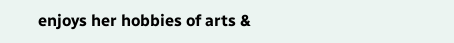enjoys her hobbies of arts &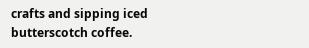crafts and sipping iced butterscotch coffee.